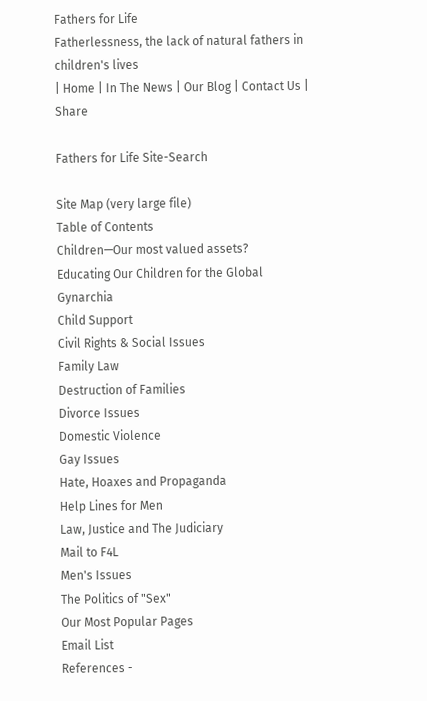Fathers for Life
Fatherlessness, the lack of natural fathers in children's lives
| Home | In The News | Our Blog | Contact Us | Share

Fathers for Life Site-Search

Site Map (very large file)
Table of Contents
Children—Our most valued assets?
Educating Our Children for the Global Gynarchia
Child Support
Civil Rights & Social Issues
Family Law
Destruction of Families
Divorce Issues
Domestic Violence
Gay Issues
Hate, Hoaxes and Propaganda
Help Lines for Men
Law, Justice and The Judiciary
Mail to F4L
Men's Issues
The Politics of "Sex"
Our Most Popular Pages
Email List
References -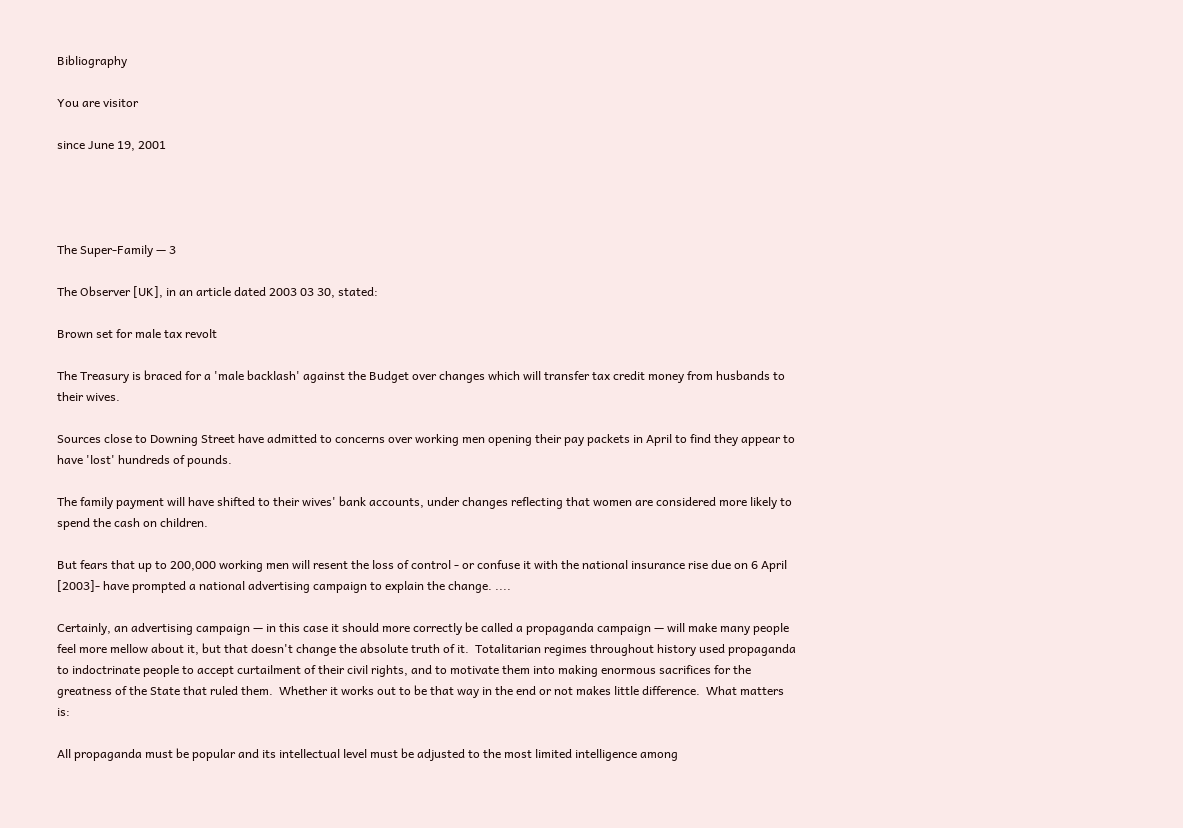Bibliography

You are visitor

since June 19, 2001




The Super-Family — 3

The Observer [UK], in an article dated 2003 03 30, stated:

Brown set for male tax revolt

The Treasury is braced for a 'male backlash' against the Budget over changes which will transfer tax credit money from husbands to their wives.

Sources close to Downing Street have admitted to concerns over working men opening their pay packets in April to find they appear to have 'lost' hundreds of pounds.

The family payment will have shifted to their wives' bank accounts, under changes reflecting that women are considered more likely to spend the cash on children.

But fears that up to 200,000 working men will resent the loss of control - or confuse it with the national insurance rise due on 6 April [2003]- have prompted a national advertising campaign to explain the change. ....

Certainly, an advertising campaign — in this case it should more correctly be called a propaganda campaign — will make many people feel more mellow about it, but that doesn't change the absolute truth of it.  Totalitarian regimes throughout history used propaganda to indoctrinate people to accept curtailment of their civil rights, and to motivate them into making enormous sacrifices for the greatness of the State that ruled them.  Whether it works out to be that way in the end or not makes little difference.  What matters is:

All propaganda must be popular and its intellectual level must be adjusted to the most limited intelligence among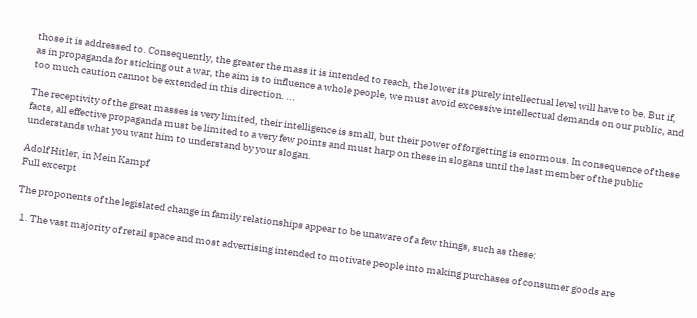those it is addressed to. Consequently, the greater the mass it is intended to reach, the lower its purely intellectual level will have to be. But if, as in propaganda for sticking out a war, the aim is to influence a whole people, we must avoid excessive intellectual demands on our public, and too much caution cannot be extended in this direction. ...

The receptivity of the great masses is very limited, their intelligence is small, but their power of forgetting is enormous. In consequence of these facts, all effective propaganda must be limited to a very few points and must harp on these in slogans until the last member of the public understands what you want him to understand by your slogan.

Adolf Hitler, in Mein Kampf
Full excerpt

The proponents of the legislated change in family relationships appear to be unaware of a few things, such as these:

  1. The vast majority of retail space and most advertising intended to motivate people into making purchases of consumer goods are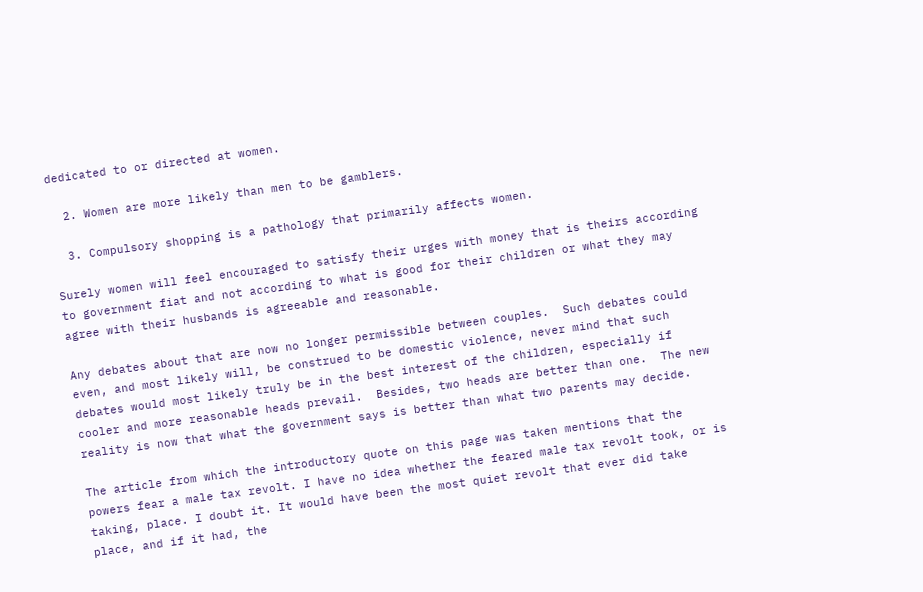dedicated to or directed at women.

  2. Women are more likely than men to be gamblers.

  3. Compulsory shopping is a pathology that primarily affects women.

Surely women will feel encouraged to satisfy their urges with money that is theirs according to government fiat and not according to what is good for their children or what they may agree with their husbands is agreeable and reasonable.

Any debates about that are now no longer permissible between couples.  Such debates could even, and most likely will, be construed to be domestic violence, never mind that such debates would most likely truly be in the best interest of the children, especially if cooler and more reasonable heads prevail.  Besides, two heads are better than one.  The new reality is now that what the government says is better than what two parents may decide.

The article from which the introductory quote on this page was taken mentions that the powers fear a male tax revolt. I have no idea whether the feared male tax revolt took, or is taking, place. I doubt it. It would have been the most quiet revolt that ever did take place, and if it had, the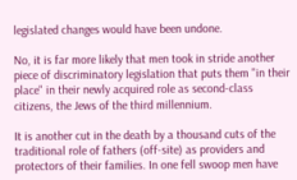legislated changes would have been undone.

No, it is far more likely that men took in stride another piece of discriminatory legislation that puts them "in their place" in their newly acquired role as second-class citizens, the Jews of the third millennium.

It is another cut in the death by a thousand cuts of the traditional role of fathers (off-site) as providers and protectors of their families. In one fell swoop men have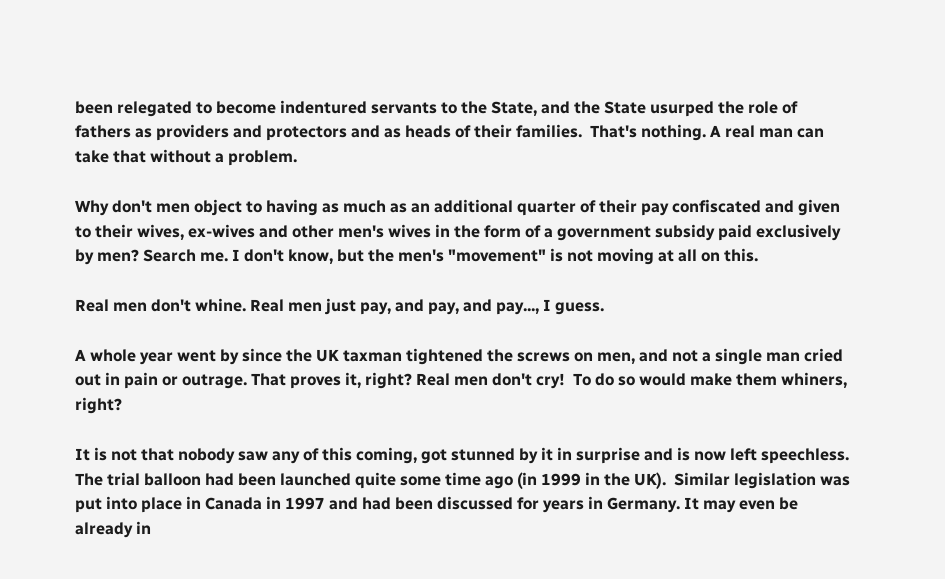been relegated to become indentured servants to the State, and the State usurped the role of fathers as providers and protectors and as heads of their families.  That's nothing. A real man can take that without a problem.

Why don't men object to having as much as an additional quarter of their pay confiscated and given to their wives, ex-wives and other men's wives in the form of a government subsidy paid exclusively by men? Search me. I don't know, but the men's "movement" is not moving at all on this.

Real men don't whine. Real men just pay, and pay, and pay..., I guess.

A whole year went by since the UK taxman tightened the screws on men, and not a single man cried out in pain or outrage. That proves it, right? Real men don't cry!  To do so would make them whiners, right?

It is not that nobody saw any of this coming, got stunned by it in surprise and is now left speechless. The trial balloon had been launched quite some time ago (in 1999 in the UK).  Similar legislation was put into place in Canada in 1997 and had been discussed for years in Germany. It may even be already in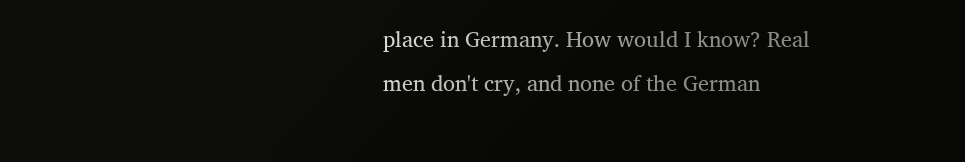place in Germany. How would I know? Real men don't cry, and none of the German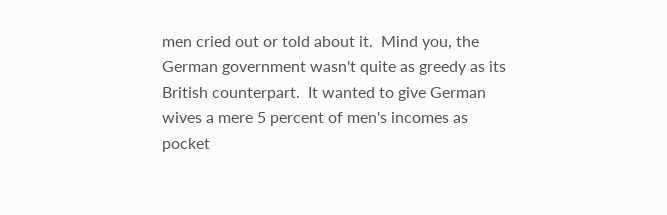men cried out or told about it.  Mind you, the German government wasn't quite as greedy as its British counterpart.  It wanted to give German wives a mere 5 percent of men's incomes as pocket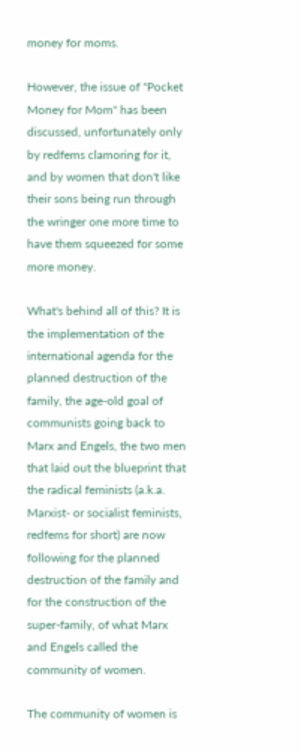money for moms.

However, the issue of "Pocket Money for Mom" has been discussed, unfortunately only by redfems clamoring for it, and by women that don't like their sons being run through the wringer one more time to have them squeezed for some more money.

What's behind all of this? It is the implementation of the international agenda for the planned destruction of the family, the age-old goal of communists going back to Marx and Engels, the two men that laid out the blueprint that the radical feminists (a.k.a. Marxist- or socialist feminists, redfems for short) are now following for the planned destruction of the family and for the construction of the super-family, of what Marx and Engels called the community of women.

The community of women is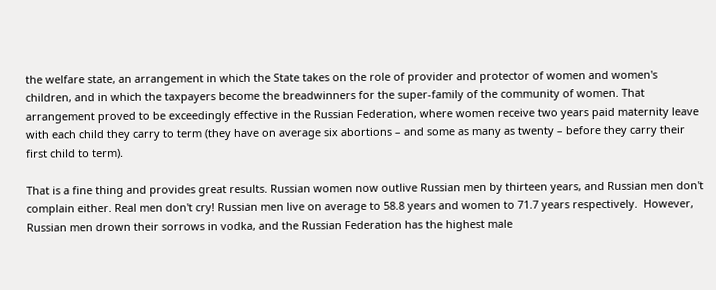the welfare state, an arrangement in which the State takes on the role of provider and protector of women and women's children, and in which the taxpayers become the breadwinners for the super-family of the community of women. That arrangement proved to be exceedingly effective in the Russian Federation, where women receive two years paid maternity leave with each child they carry to term (they have on average six abortions – and some as many as twenty – before they carry their first child to term).

That is a fine thing and provides great results. Russian women now outlive Russian men by thirteen years, and Russian men don't complain either. Real men don't cry! Russian men live on average to 58.8 years and women to 71.7 years respectively.  However, Russian men drown their sorrows in vodka, and the Russian Federation has the highest male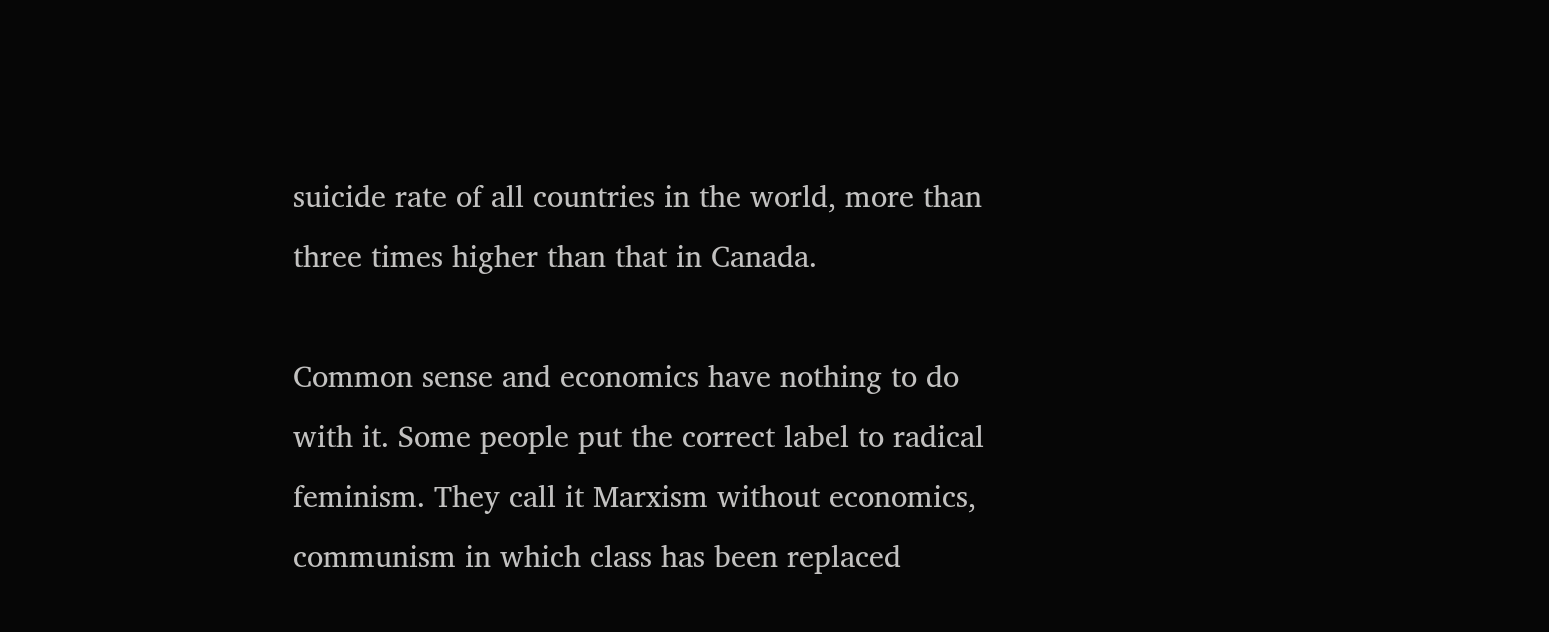suicide rate of all countries in the world, more than three times higher than that in Canada.

Common sense and economics have nothing to do with it. Some people put the correct label to radical feminism. They call it Marxism without economics, communism in which class has been replaced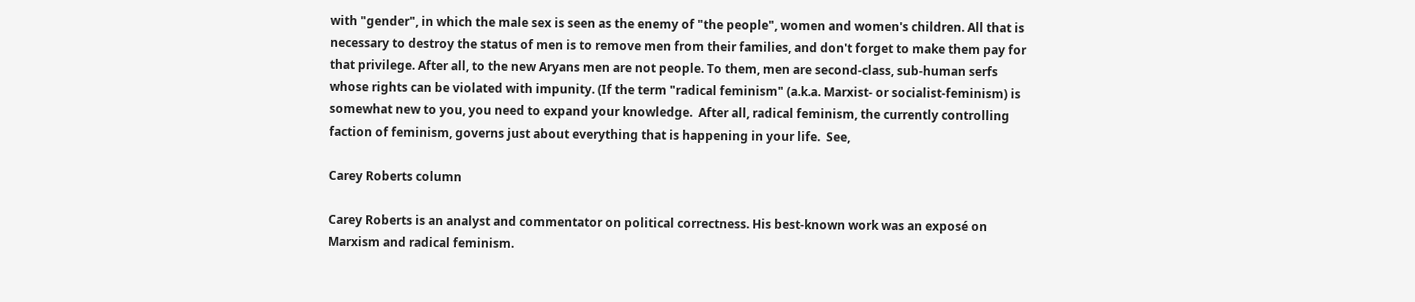with "gender", in which the male sex is seen as the enemy of "the people", women and women's children. All that is necessary to destroy the status of men is to remove men from their families, and don't forget to make them pay for that privilege. After all, to the new Aryans men are not people. To them, men are second-class, sub-human serfs whose rights can be violated with impunity. (If the term "radical feminism" (a.k.a. Marxist- or socialist-feminism) is somewhat new to you, you need to expand your knowledge.  After all, radical feminism, the currently controlling faction of feminism, governs just about everything that is happening in your life.  See,

Carey Roberts column

Carey Roberts is an analyst and commentator on political correctness. His best-known work was an exposé on Marxism and radical feminism.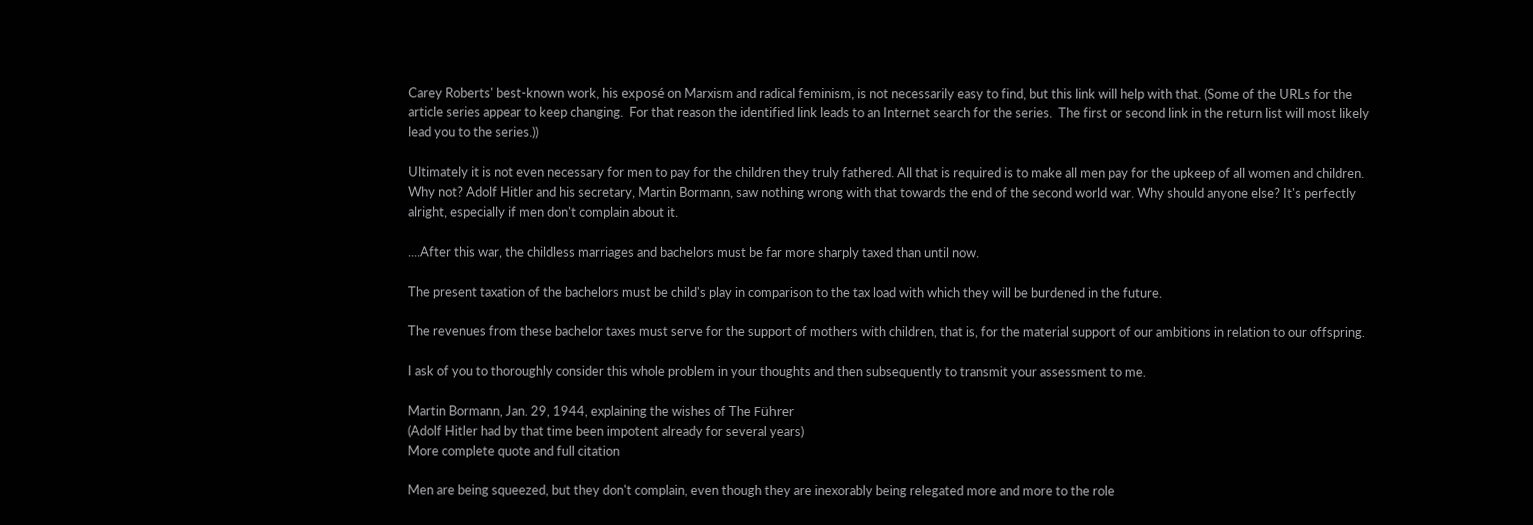Carey Roberts' best-known work, his exposé on Marxism and radical feminism, is not necessarily easy to find, but this link will help with that. (Some of the URLs for the article series appear to keep changing.  For that reason the identified link leads to an Internet search for the series.  The first or second link in the return list will most likely lead you to the series.))

Ultimately it is not even necessary for men to pay for the children they truly fathered. All that is required is to make all men pay for the upkeep of all women and children. Why not? Adolf Hitler and his secretary, Martin Bormann, saw nothing wrong with that towards the end of the second world war. Why should anyone else? It's perfectly alright, especially if men don't complain about it.

....After this war, the childless marriages and bachelors must be far more sharply taxed than until now.

The present taxation of the bachelors must be child's play in comparison to the tax load with which they will be burdened in the future.

The revenues from these bachelor taxes must serve for the support of mothers with children, that is, for the material support of our ambitions in relation to our offspring.

I ask of you to thoroughly consider this whole problem in your thoughts and then subsequently to transmit your assessment to me.

Martin Bormann, Jan. 29, 1944, explaining the wishes of The Führer
(Adolf Hitler had by that time been impotent already for several years)
More complete quote and full citation

Men are being squeezed, but they don't complain, even though they are inexorably being relegated more and more to the role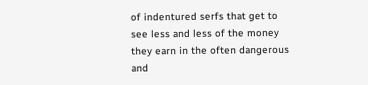of indentured serfs that get to see less and less of the money they earn in the often dangerous and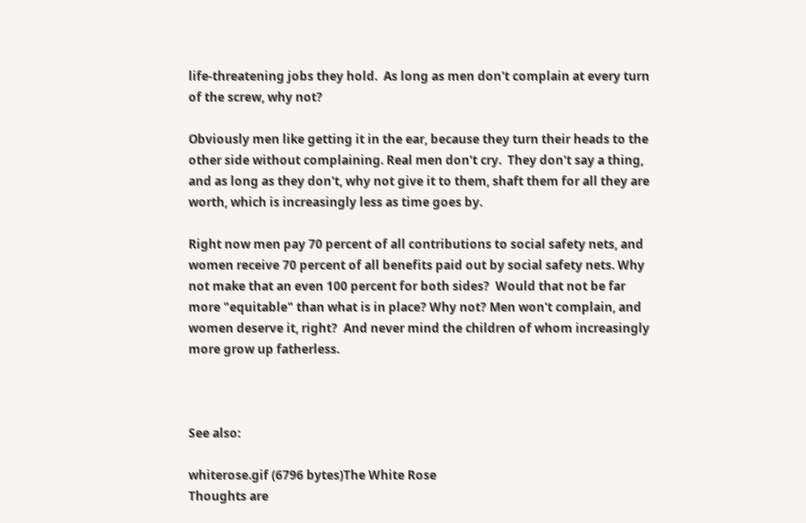life-threatening jobs they hold.  As long as men don't complain at every turn of the screw, why not?

Obviously men like getting it in the ear, because they turn their heads to the other side without complaining. Real men don't cry.  They don't say a thing, and as long as they don't, why not give it to them, shaft them for all they are worth, which is increasingly less as time goes by.

Right now men pay 70 percent of all contributions to social safety nets, and women receive 70 percent of all benefits paid out by social safety nets. Why not make that an even 100 percent for both sides?  Would that not be far more "equitable" than what is in place? Why not? Men won't complain, and women deserve it, right?  And never mind the children of whom increasingly more grow up fatherless.



See also:

whiterose.gif (6796 bytes)The White Rose
Thoughts are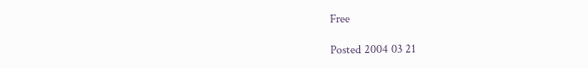Free

Posted 2004 03 21